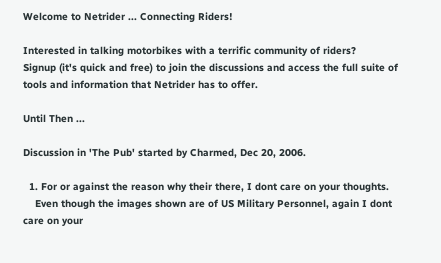Welcome to Netrider ... Connecting Riders!

Interested in talking motorbikes with a terrific community of riders?
Signup (it's quick and free) to join the discussions and access the full suite of tools and information that Netrider has to offer.

Until Then ...

Discussion in 'The Pub' started by Charmed, Dec 20, 2006.

  1. For or against the reason why their there, I dont care on your thoughts.
    Even though the images shown are of US Military Personnel, again I dont care on your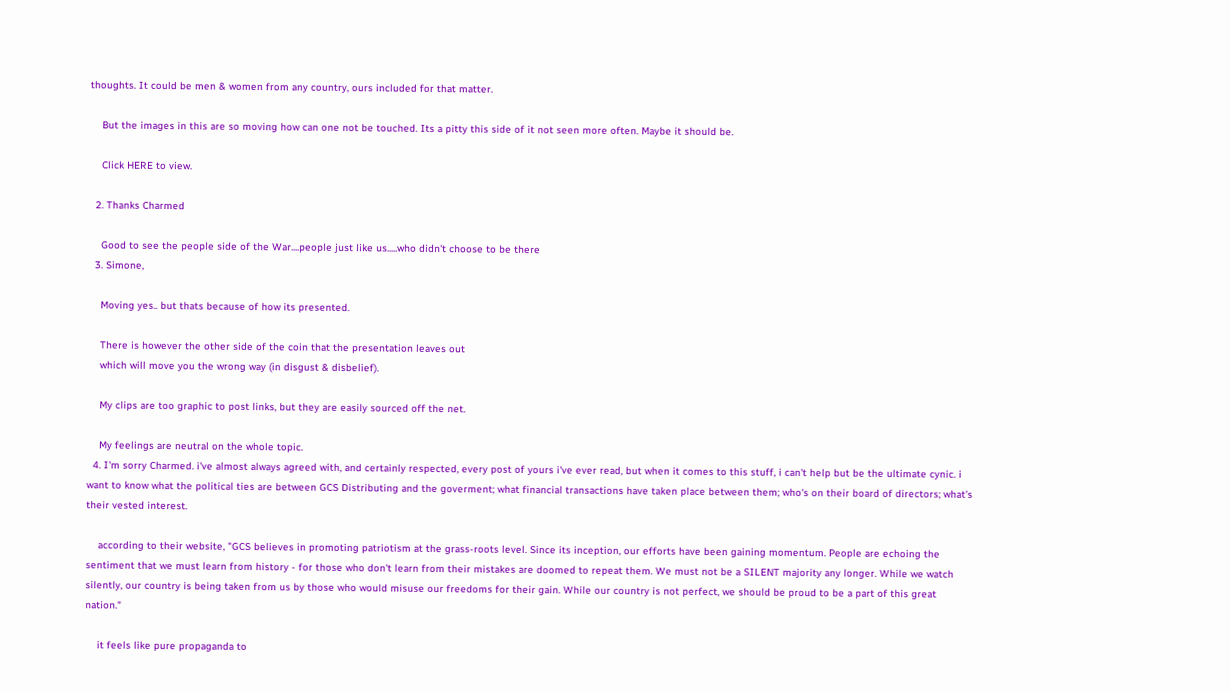thoughts. It could be men & women from any country, ours included for that matter.

    But the images in this are so moving how can one not be touched. Its a pitty this side of it not seen more often. Maybe it should be.

    Click HERE to view.

  2. Thanks Charmed

    Good to see the people side of the War....people just like us.....who didn't choose to be there
  3. Simone,

    Moving yes.. but thats because of how its presented.

    There is however the other side of the coin that the presentation leaves out
    which will move you the wrong way (in disgust & disbelief).

    My clips are too graphic to post links, but they are easily sourced off the net.

    My feelings are neutral on the whole topic.
  4. I'm sorry Charmed. i've almost always agreed with, and certainly respected, every post of yours i've ever read, but when it comes to this stuff, i can't help but be the ultimate cynic. i want to know what the political ties are between GCS Distributing and the goverment; what financial transactions have taken place between them; who's on their board of directors; what's their vested interest.

    according to their website, "GCS believes in promoting patriotism at the grass-roots level. Since its inception, our efforts have been gaining momentum. People are echoing the sentiment that we must learn from history - for those who don't learn from their mistakes are doomed to repeat them. We must not be a SILENT majority any longer. While we watch silently, our country is being taken from us by those who would misuse our freedoms for their gain. While our country is not perfect, we should be proud to be a part of this great nation."

    it feels like pure propaganda to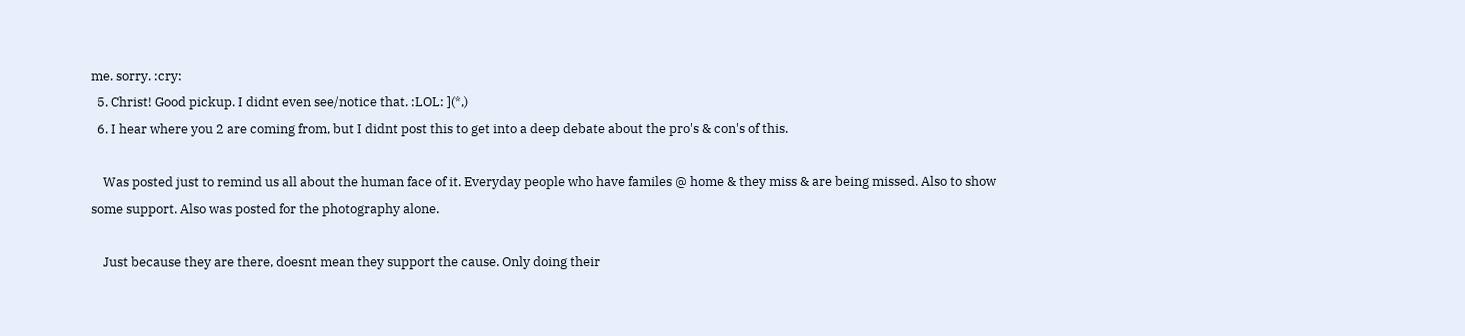me. sorry. :cry:
  5. Christ! Good pickup. I didnt even see/notice that. :LOL: ](*,)
  6. I hear where you 2 are coming from, but I didnt post this to get into a deep debate about the pro's & con's of this.

    Was posted just to remind us all about the human face of it. Everyday people who have familes @ home & they miss & are being missed. Also to show some support. Also was posted for the photography alone.

    Just because they are there, doesnt mean they support the cause. Only doing their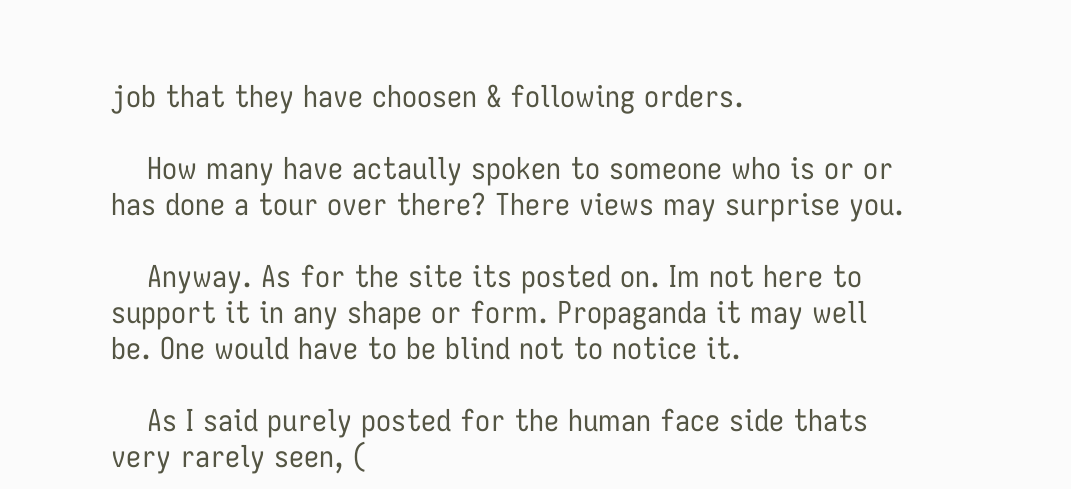job that they have choosen & following orders.

    How many have actaully spoken to someone who is or or has done a tour over there? There views may surprise you.

    Anyway. As for the site its posted on. Im not here to support it in any shape or form. Propaganda it may well be. One would have to be blind not to notice it.

    As I said purely posted for the human face side thats very rarely seen, (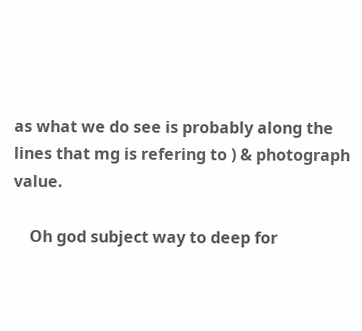as what we do see is probably along the lines that mg is refering to ) & photograph value.

    Oh god subject way to deep for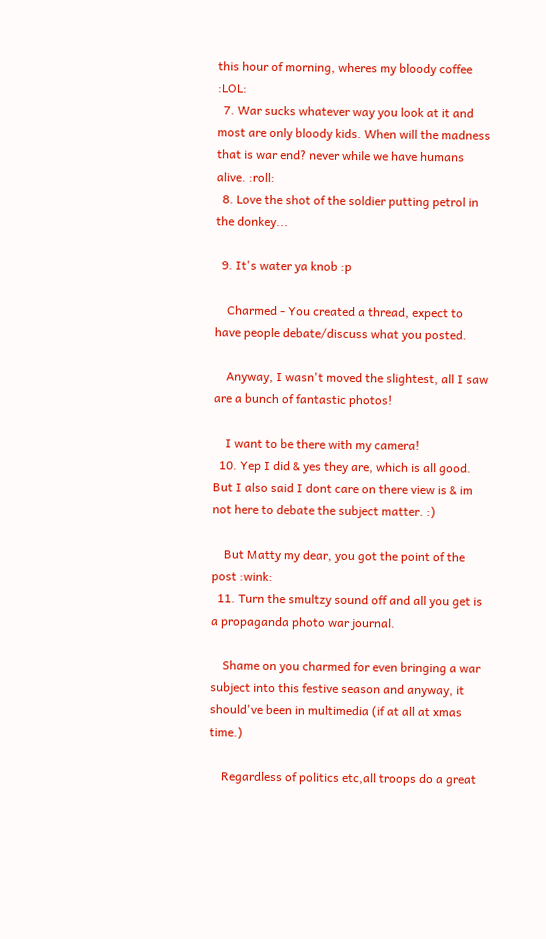this hour of morning, wheres my bloody coffee :LOL:
  7. War sucks whatever way you look at it and most are only bloody kids. When will the madness that is war end? never while we have humans alive. :roll:
  8. Love the shot of the soldier putting petrol in the donkey...

  9. It's water ya knob :p

    Charmed - You created a thread, expect to have people debate/discuss what you posted.

    Anyway, I wasn't moved the slightest, all I saw are a bunch of fantastic photos!

    I want to be there with my camera!
  10. Yep I did & yes they are, which is all good. But I also said I dont care on there view is & im not here to debate the subject matter. :)

    But Matty my dear, you got the point of the post :wink:
  11. Turn the smultzy sound off and all you get is a propaganda photo war journal.

    Shame on you charmed for even bringing a war subject into this festive season and anyway, it should've been in multimedia (if at all at xmas time.)

    Regardless of politics etc,all troops do a great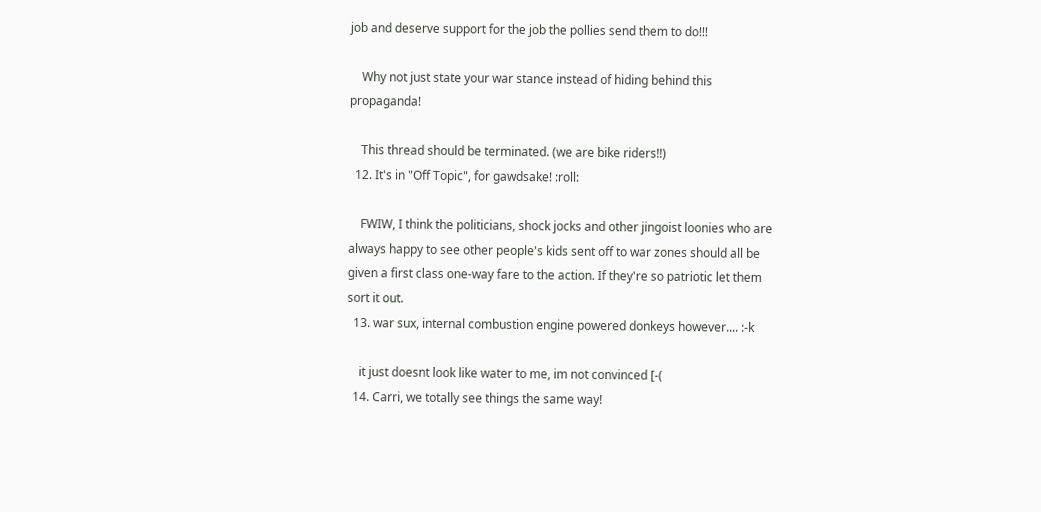job and deserve support for the job the pollies send them to do!!!

    Why not just state your war stance instead of hiding behind this propaganda!

    This thread should be terminated. (we are bike riders!!)
  12. It's in "Off Topic", for gawdsake! :roll:

    FWIW, I think the politicians, shock jocks and other jingoist loonies who are always happy to see other people's kids sent off to war zones should all be given a first class one-way fare to the action. If they're so patriotic let them sort it out.
  13. war sux, internal combustion engine powered donkeys however.... :-k

    it just doesnt look like water to me, im not convinced [-(
  14. Carri, we totally see things the same way!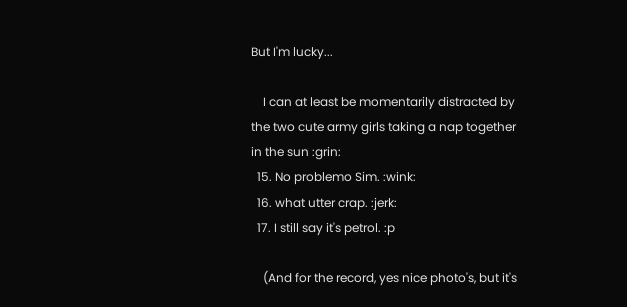But I'm lucky...

    I can at least be momentarily distracted by the two cute army girls taking a nap together in the sun :grin:
  15. No problemo Sim. :wink:
  16. what utter crap. :jerk:
  17. I still say it's petrol. :p

    (And for the record, yes nice photo's, but it's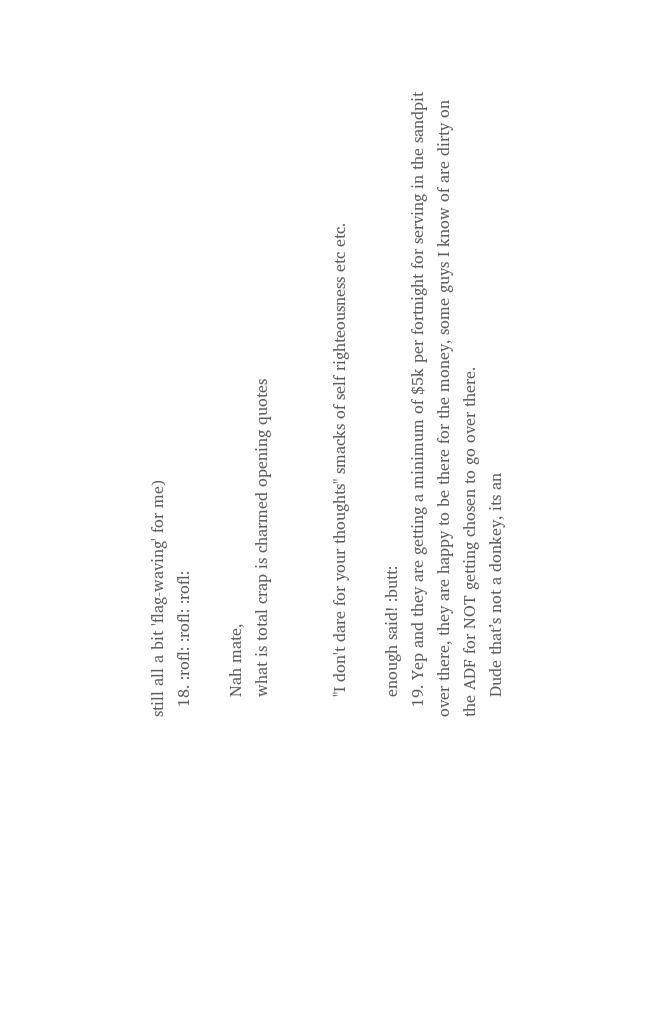still all a bit 'flag-waving' for me)
  18. :rofl: :rofl: :rofl:

    Nah mate,
    what is total crap is charmed opening quotes


    "I don't dare for your thoughts" smacks of self righteousness etc etc.

    enough said! :butt:
  19. Yep and they are getting a minimum of $5k per fortnight for serving in the sandpit over there, they are happy to be there for the money, some guys I know of are dirty on the ADF for NOT getting chosen to go over there.
    Dude that’s not a donkey, its an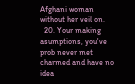Afghani woman without her veil on.
  20. Your making asumptions, you've prob never met charmed and have no idea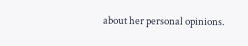about her personal opinions.